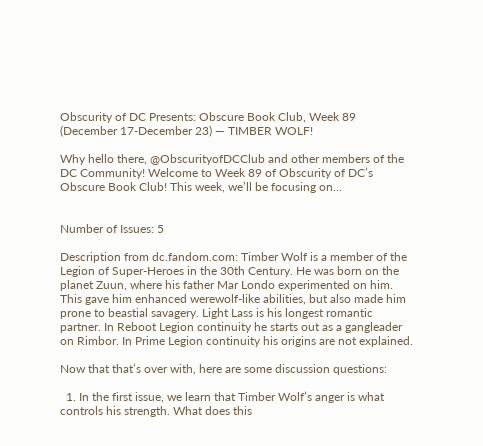Obscurity of DC Presents: Obscure Book Club, Week 89 (December 17-December 23) — TIMBER WOLF!

Why hello there, @ObscurityofDCClub and other members of the DC Community! Welcome to Week 89 of Obscurity of DC’s Obscure Book Club! This week, we’ll be focusing on…


Number of Issues: 5

Description from dc.fandom.com: Timber Wolf is a member of the Legion of Super-Heroes in the 30th Century. He was born on the planet Zuun, where his father Mar Londo experimented on him. This gave him enhanced werewolf-like abilities, but also made him prone to beastial savagery. Light Lass is his longest romantic partner. In Reboot Legion continuity he starts out as a gangleader on Rimbor. In Prime Legion continuity his origins are not explained.

Now that that’s over with, here are some discussion questions:

  1. In the first issue, we learn that Timber Wolf’s anger is what controls his strength. What does this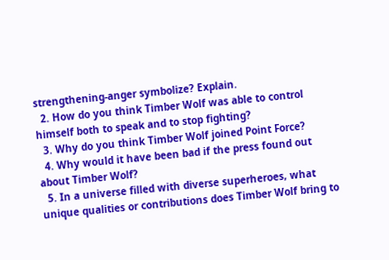strengthening-anger symbolize? Explain.
  2. How do you think Timber Wolf was able to control himself both to speak and to stop fighting?
  3. Why do you think Timber Wolf joined Point Force?
  4. Why would it have been bad if the press found out about Timber Wolf?
  5. In a universe filled with diverse superheroes, what unique qualities or contributions does Timber Wolf bring to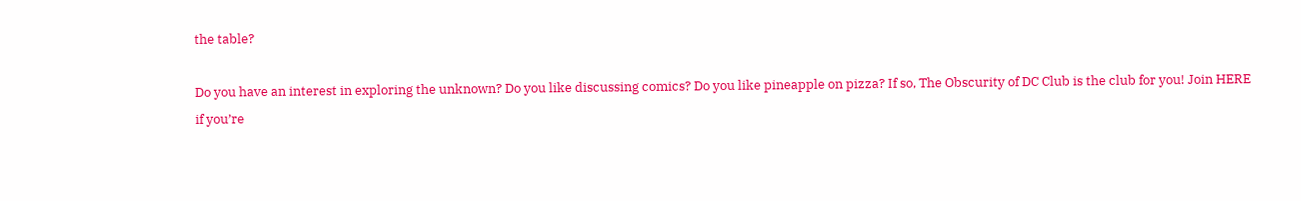the table?

Do you have an interest in exploring the unknown? Do you like discussing comics? Do you like pineapple on pizza? If so, The Obscurity of DC Club is the club for you! Join HERE if you’re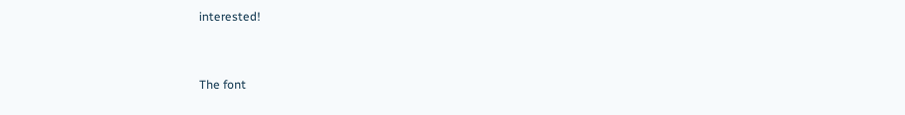interested!


The font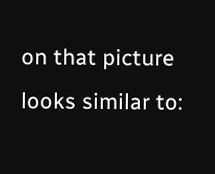on that picture looks similar to: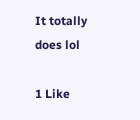It totally does lol

1 Like